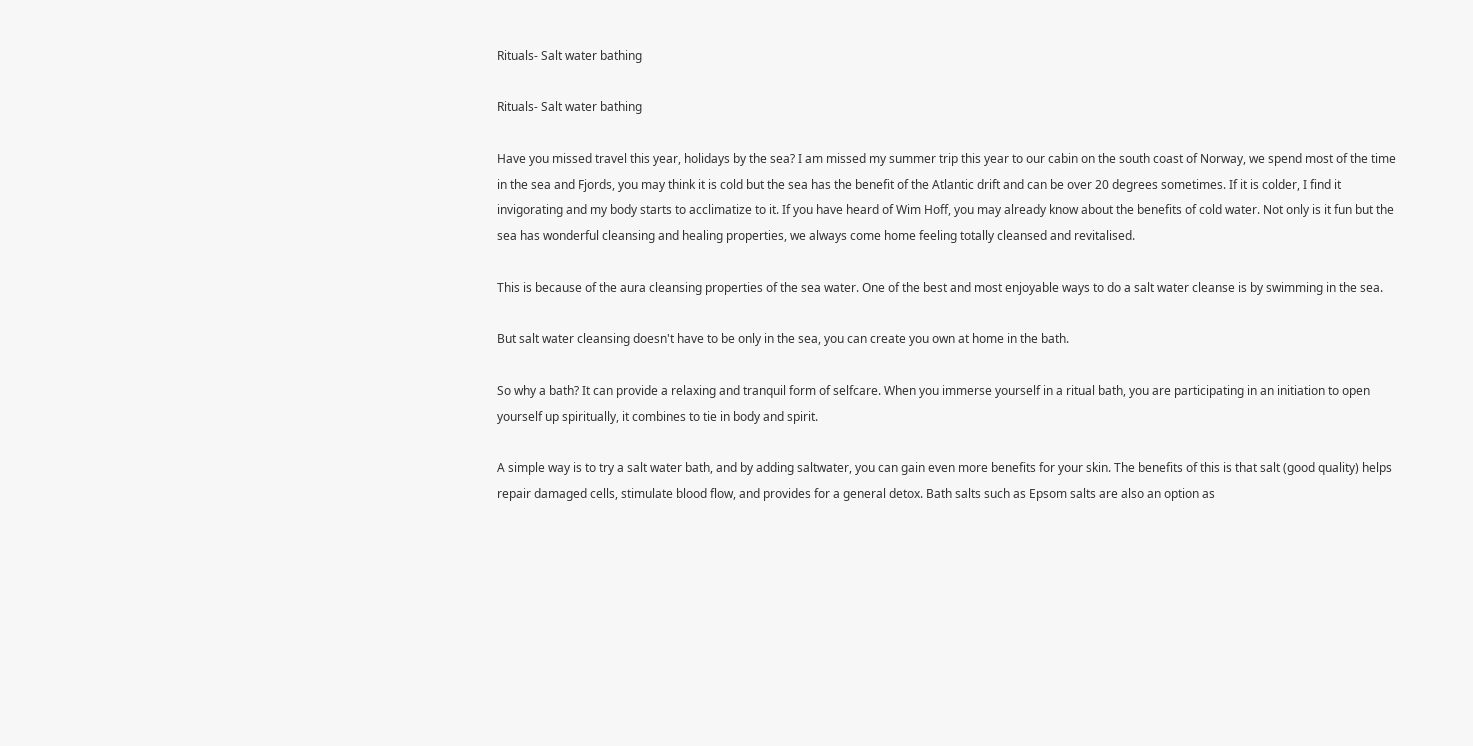Rituals- Salt water bathing

Rituals- Salt water bathing

Have you missed travel this year, holidays by the sea? I am missed my summer trip this year to our cabin on the south coast of Norway, we spend most of the time in the sea and Fjords, you may think it is cold but the sea has the benefit of the Atlantic drift and can be over 20 degrees sometimes. If it is colder, I find it invigorating and my body starts to acclimatize to it. If you have heard of Wim Hoff, you may already know about the benefits of cold water. Not only is it fun but the sea has wonderful cleansing and healing properties, we always come home feeling totally cleansed and revitalised.

This is because of the aura cleansing properties of the sea water. One of the best and most enjoyable ways to do a salt water cleanse is by swimming in the sea.

But salt water cleansing doesn't have to be only in the sea, you can create you own at home in the bath.

So why a bath? It can provide a relaxing and tranquil form of selfcare. When you immerse yourself in a ritual bath, you are participating in an initiation to open yourself up spiritually, it combines to tie in body and spirit.

A simple way is to try a salt water bath, and by adding saltwater, you can gain even more benefits for your skin. The benefits of this is that salt (good quality) helps repair damaged cells, stimulate blood flow, and provides for a general detox. Bath salts such as Epsom salts are also an option as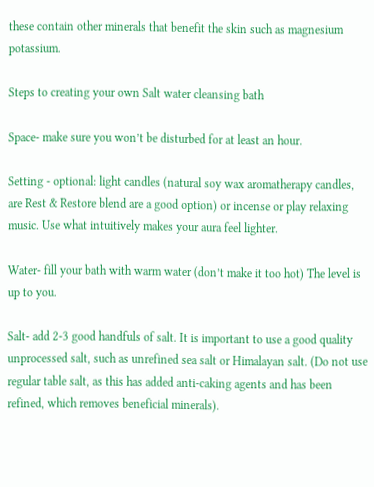these contain other minerals that benefit the skin such as magnesium potassium.

Steps to creating your own Salt water cleansing bath

Space- make sure you won’t be disturbed for at least an hour.

Setting - optional: light candles (natural soy wax aromatherapy candles, are Rest & Restore blend are a good option) or incense or play relaxing music. Use what intuitively makes your aura feel lighter.

Water- fill your bath with warm water (don’t make it too hot) The level is up to you.

Salt- add 2-3 good handfuls of salt. It is important to use a good quality unprocessed salt, such as unrefined sea salt or Himalayan salt. (Do not use regular table salt, as this has added anti-caking agents and has been refined, which removes beneficial minerals).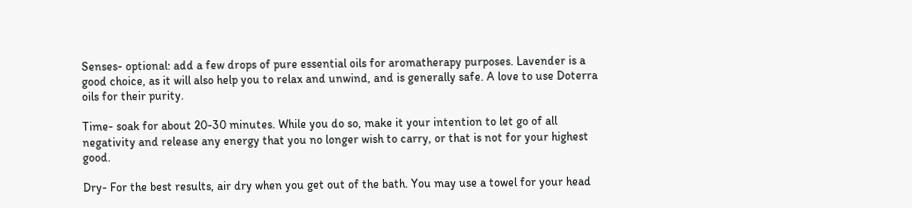Senses- optional: add a few drops of pure essential oils for aromatherapy purposes. Lavender is a good choice, as it will also help you to relax and unwind, and is generally safe. A love to use Doterra oils for their purity.

Time- soak for about 20-30 minutes. While you do so, make it your intention to let go of all negativity and release any energy that you no longer wish to carry, or that is not for your highest good.

Dry- For the best results, air dry when you get out of the bath. You may use a towel for your head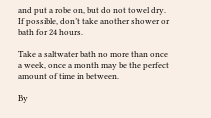and put a robe on, but do not towel dry. If possible, don’t take another shower or bath for 24 hours.

Take a saltwater bath no more than once a week, once a month may be the perfect amount of time in between.

By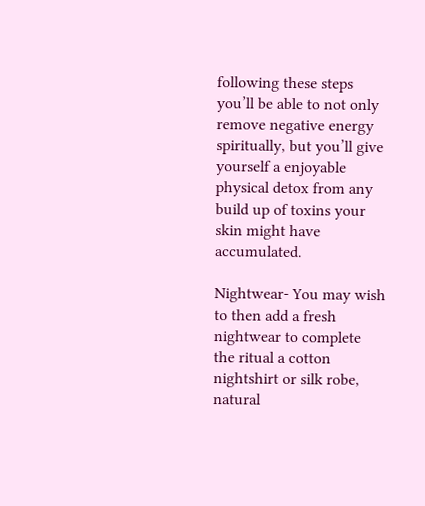following these steps you’ll be able to not only remove negative energy spiritually, but you’ll give yourself a enjoyable physical detox from any build up of toxins your skin might have accumulated.

Nightwear- You may wish to then add a fresh nightwear to complete the ritual a cotton nightshirt or silk robe, natural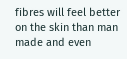fibres will feel better on the skin than man made and even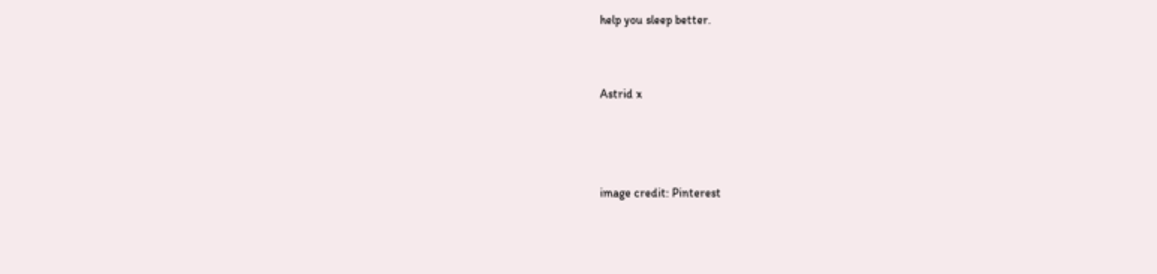help you sleep better.


Astrid x



image credit: Pinterest